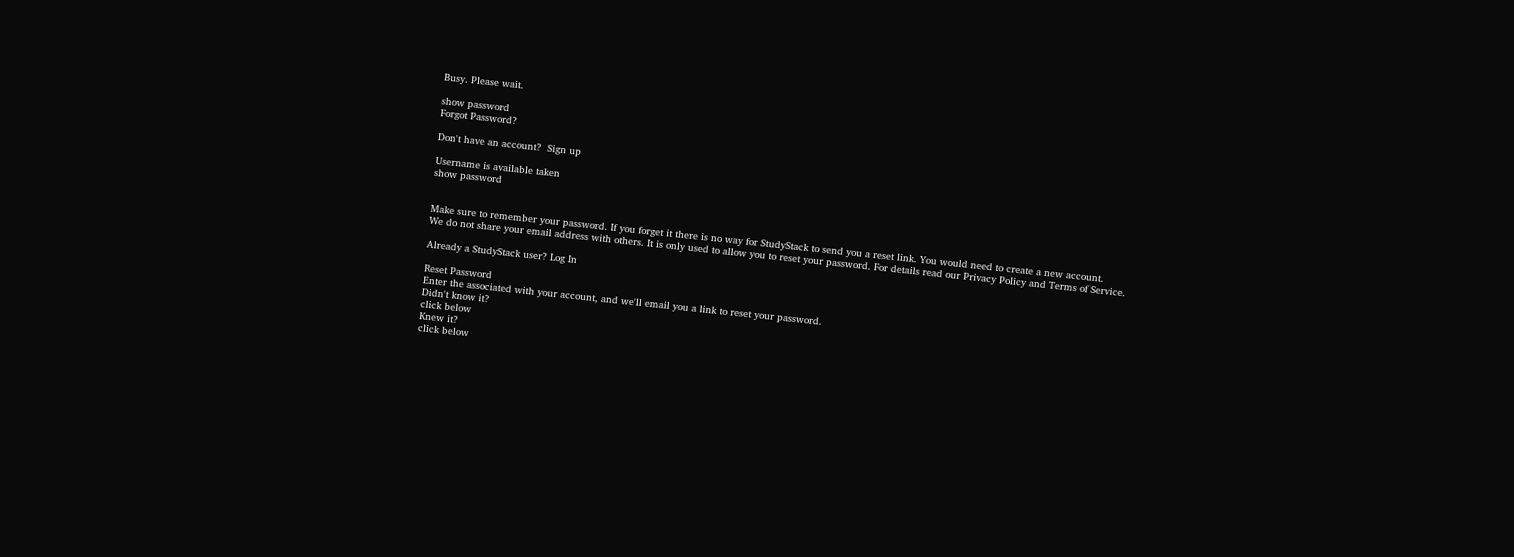Busy. Please wait.

show password
Forgot Password?

Don't have an account?  Sign up

Username is available taken
show password


Make sure to remember your password. If you forget it there is no way for StudyStack to send you a reset link. You would need to create a new account.
We do not share your email address with others. It is only used to allow you to reset your password. For details read our Privacy Policy and Terms of Service.

Already a StudyStack user? Log In

Reset Password
Enter the associated with your account, and we'll email you a link to reset your password.
Didn't know it?
click below
Knew it?
click below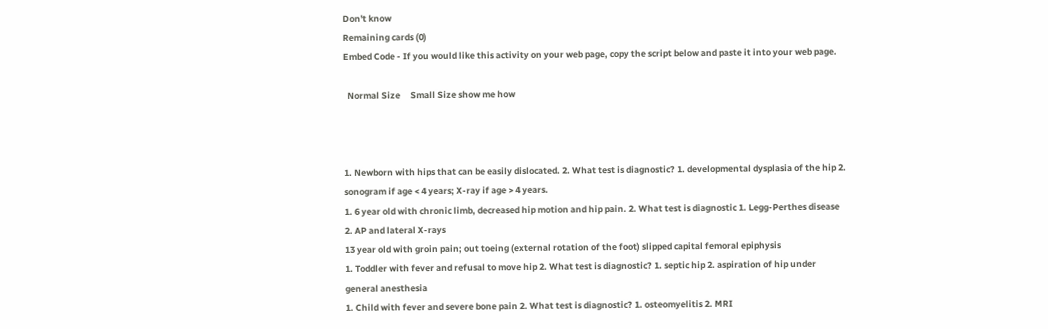Don't know
Remaining cards (0)
Embed Code - If you would like this activity on your web page, copy the script below and paste it into your web page.

  Normal Size     Small Size show me how



1. Newborn with hips that can be easily dislocated. 2. What test is diagnostic? 1. developmental dysplasia of the hip 2. sonogram if age < 4 years; X-ray if age > 4 years.
1. 6 year old with chronic limb, decreased hip motion and hip pain. 2. What test is diagnostic 1. Legg-Perthes disease 2. AP and lateral X-rays
13 year old with groin pain; out toeing (external rotation of the foot) slipped capital femoral epiphysis
1. Toddler with fever and refusal to move hip 2. What test is diagnostic? 1. septic hip 2. aspiration of hip under general anesthesia
1. Child with fever and severe bone pain 2. What test is diagnostic? 1. osteomyelitis 2. MRI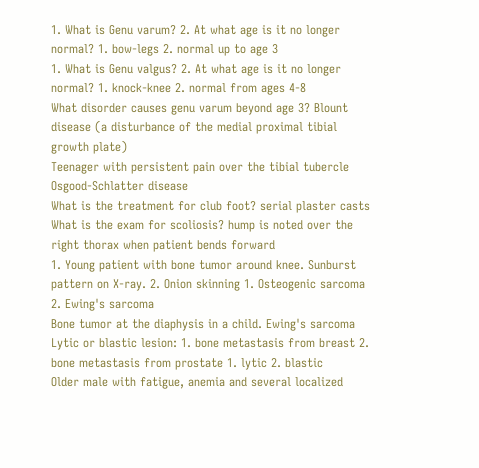1. What is Genu varum? 2. At what age is it no longer normal? 1. bow-legs 2. normal up to age 3
1. What is Genu valgus? 2. At what age is it no longer normal? 1. knock-knee 2. normal from ages 4-8
What disorder causes genu varum beyond age 3? Blount disease (a disturbance of the medial proximal tibial growth plate)
Teenager with persistent pain over the tibial tubercle Osgood-Schlatter disease
What is the treatment for club foot? serial plaster casts
What is the exam for scoliosis? hump is noted over the right thorax when patient bends forward
1. Young patient with bone tumor around knee. Sunburst pattern on X-ray. 2. Onion skinning 1. Osteogenic sarcoma 2. Ewing's sarcoma
Bone tumor at the diaphysis in a child. Ewing's sarcoma
Lytic or blastic lesion: 1. bone metastasis from breast 2. bone metastasis from prostate 1. lytic 2. blastic
Older male with fatigue, anemia and several localized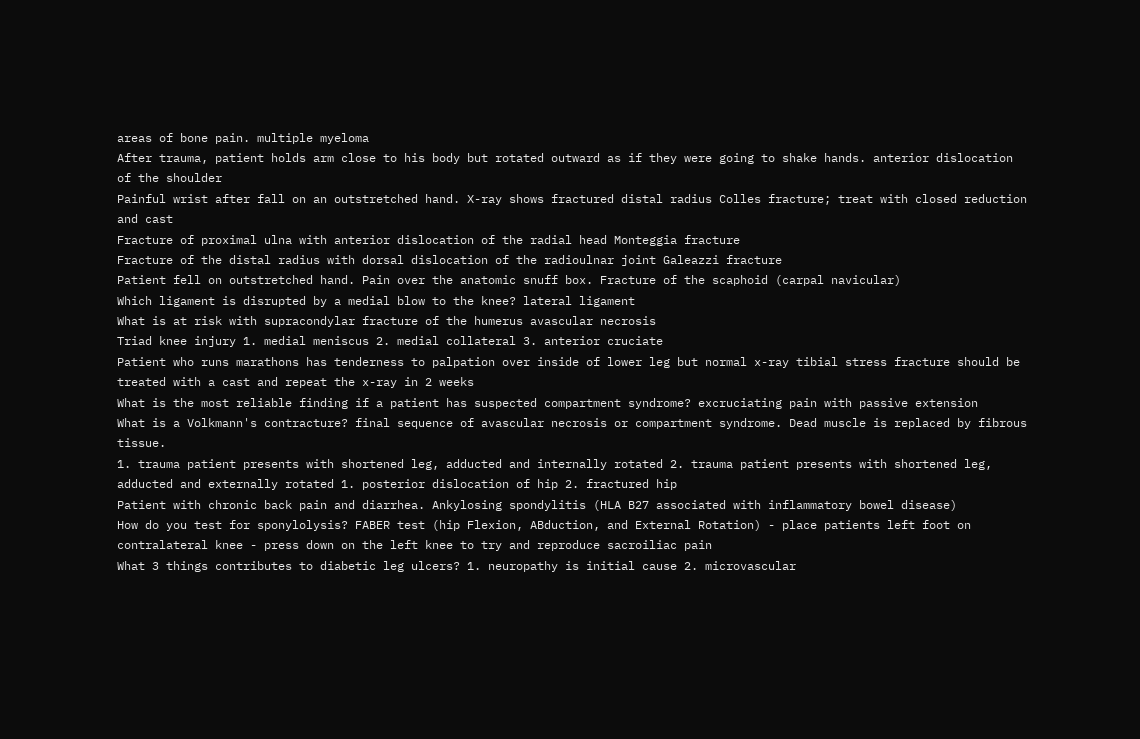areas of bone pain. multiple myeloma
After trauma, patient holds arm close to his body but rotated outward as if they were going to shake hands. anterior dislocation of the shoulder
Painful wrist after fall on an outstretched hand. X-ray shows fractured distal radius Colles fracture; treat with closed reduction and cast
Fracture of proximal ulna with anterior dislocation of the radial head Monteggia fracture
Fracture of the distal radius with dorsal dislocation of the radioulnar joint Galeazzi fracture
Patient fell on outstretched hand. Pain over the anatomic snuff box. Fracture of the scaphoid (carpal navicular)
Which ligament is disrupted by a medial blow to the knee? lateral ligament
What is at risk with supracondylar fracture of the humerus avascular necrosis
Triad knee injury 1. medial meniscus 2. medial collateral 3. anterior cruciate
Patient who runs marathons has tenderness to palpation over inside of lower leg but normal x-ray tibial stress fracture should be treated with a cast and repeat the x-ray in 2 weeks
What is the most reliable finding if a patient has suspected compartment syndrome? excruciating pain with passive extension
What is a Volkmann's contracture? final sequence of avascular necrosis or compartment syndrome. Dead muscle is replaced by fibrous tissue.
1. trauma patient presents with shortened leg, adducted and internally rotated 2. trauma patient presents with shortened leg, adducted and externally rotated 1. posterior dislocation of hip 2. fractured hip
Patient with chronic back pain and diarrhea. Ankylosing spondylitis (HLA B27 associated with inflammatory bowel disease)
How do you test for sponylolysis? FABER test (hip Flexion, ABduction, and External Rotation) - place patients left foot on contralateral knee - press down on the left knee to try and reproduce sacroiliac pain
What 3 things contributes to diabetic leg ulcers? 1. neuropathy is initial cause 2. microvascular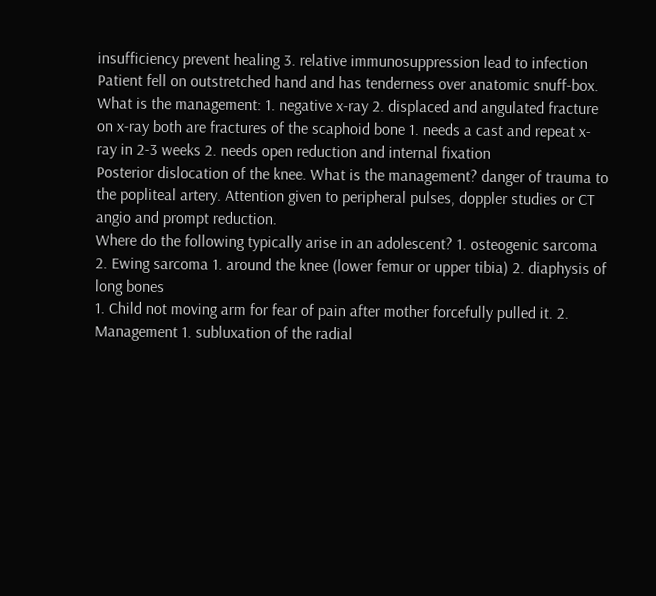insufficiency prevent healing 3. relative immunosuppression lead to infection
Patient fell on outstretched hand and has tenderness over anatomic snuff-box. What is the management: 1. negative x-ray 2. displaced and angulated fracture on x-ray both are fractures of the scaphoid bone 1. needs a cast and repeat x-ray in 2-3 weeks 2. needs open reduction and internal fixation
Posterior dislocation of the knee. What is the management? danger of trauma to the popliteal artery. Attention given to peripheral pulses, doppler studies or CT angio and prompt reduction.
Where do the following typically arise in an adolescent? 1. osteogenic sarcoma 2. Ewing sarcoma 1. around the knee (lower femur or upper tibia) 2. diaphysis of long bones
1. Child not moving arm for fear of pain after mother forcefully pulled it. 2. Management 1. subluxation of the radial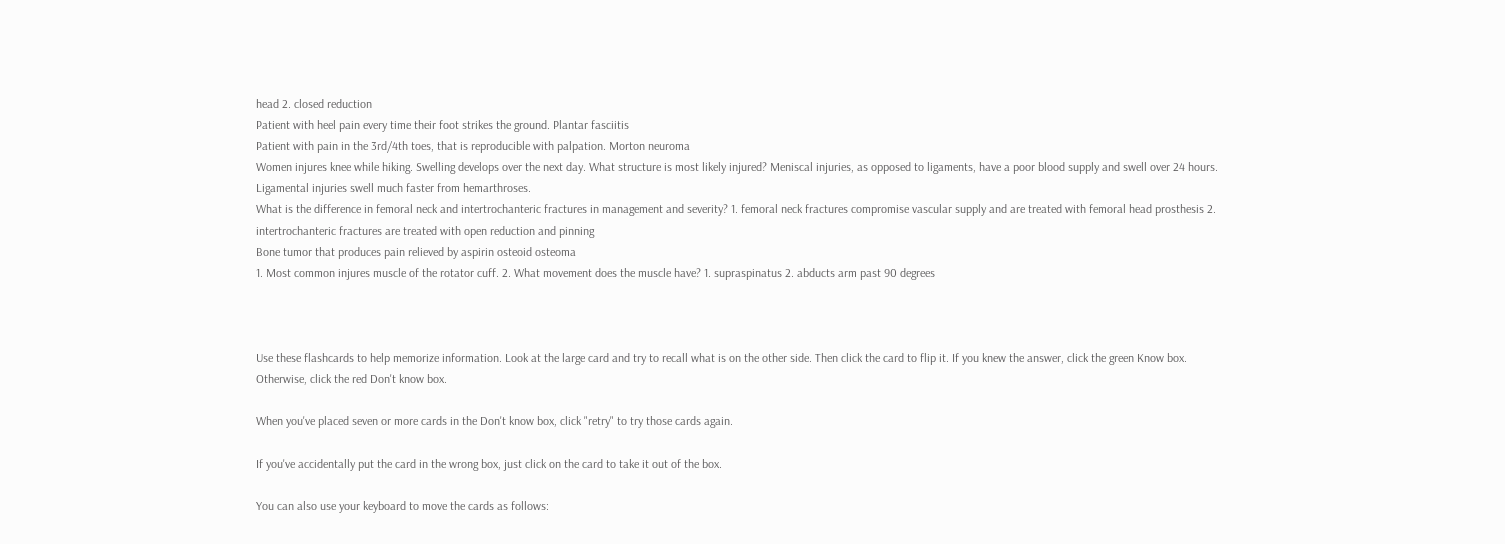head 2. closed reduction
Patient with heel pain every time their foot strikes the ground. Plantar fasciitis
Patient with pain in the 3rd/4th toes, that is reproducible with palpation. Morton neuroma
Women injures knee while hiking. Swelling develops over the next day. What structure is most likely injured? Meniscal injuries, as opposed to ligaments, have a poor blood supply and swell over 24 hours. Ligamental injuries swell much faster from hemarthroses.
What is the difference in femoral neck and intertrochanteric fractures in management and severity? 1. femoral neck fractures compromise vascular supply and are treated with femoral head prosthesis 2. intertrochanteric fractures are treated with open reduction and pinning
Bone tumor that produces pain relieved by aspirin osteoid osteoma
1. Most common injures muscle of the rotator cuff. 2. What movement does the muscle have? 1. supraspinatus 2. abducts arm past 90 degrees



Use these flashcards to help memorize information. Look at the large card and try to recall what is on the other side. Then click the card to flip it. If you knew the answer, click the green Know box. Otherwise, click the red Don't know box.

When you've placed seven or more cards in the Don't know box, click "retry" to try those cards again.

If you've accidentally put the card in the wrong box, just click on the card to take it out of the box.

You can also use your keyboard to move the cards as follows: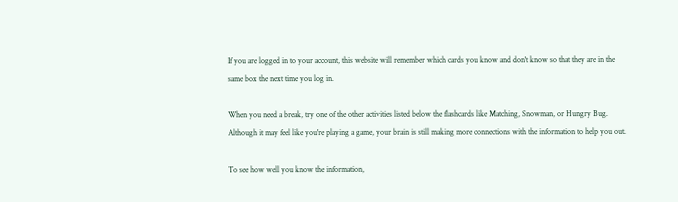If you are logged in to your account, this website will remember which cards you know and don't know so that they are in the same box the next time you log in.

When you need a break, try one of the other activities listed below the flashcards like Matching, Snowman, or Hungry Bug. Although it may feel like you're playing a game, your brain is still making more connections with the information to help you out.

To see how well you know the information,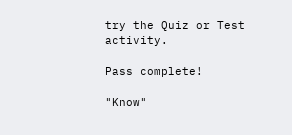try the Quiz or Test activity.

Pass complete!

"Know"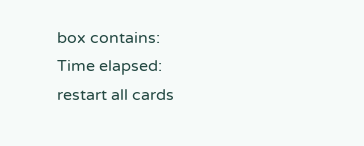box contains:
Time elapsed:
restart all cards